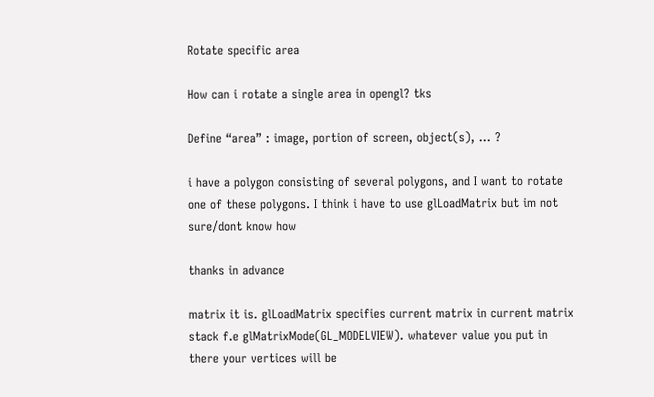Rotate specific area

How can i rotate a single area in opengl? tks

Define “area” : image, portion of screen, object(s), … ?

i have a polygon consisting of several polygons, and I want to rotate one of these polygons. I think i have to use glLoadMatrix but im not sure/dont know how

thanks in advance

matrix it is. glLoadMatrix specifies current matrix in current matrix stack f.e glMatrixMode(GL_MODELVIEW). whatever value you put in there your vertices will be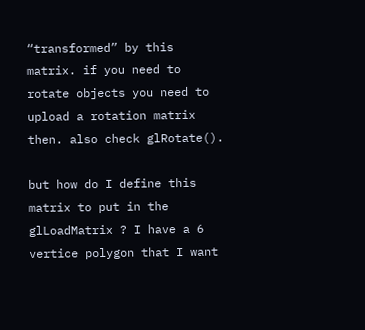“transformed” by this matrix. if you need to rotate objects you need to upload a rotation matrix then. also check glRotate().

but how do I define this matrix to put in the glLoadMatrix ? I have a 6 vertice polygon that I want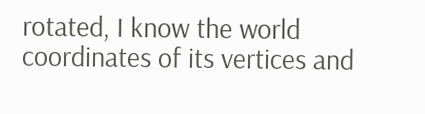rotated, I know the world coordinates of its vertices and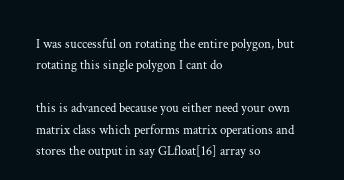I was successful on rotating the entire polygon, but rotating this single polygon I cant do

this is advanced because you either need your own matrix class which performs matrix operations and stores the output in say GLfloat[16] array so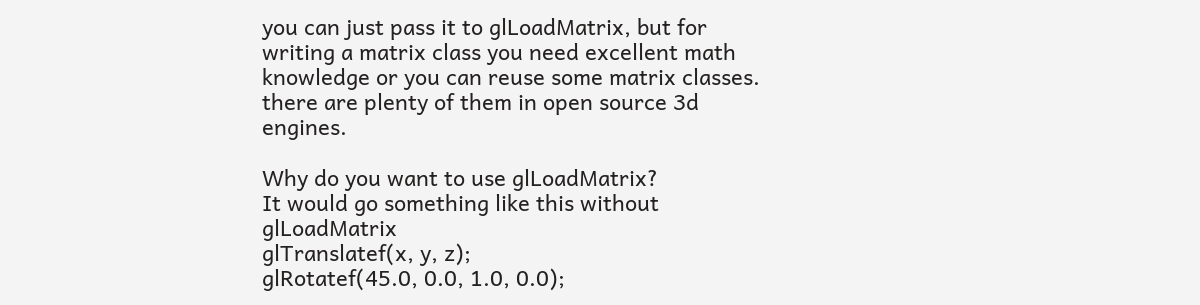you can just pass it to glLoadMatrix, but for writing a matrix class you need excellent math knowledge or you can reuse some matrix classes. there are plenty of them in open source 3d engines.

Why do you want to use glLoadMatrix?
It would go something like this without glLoadMatrix
glTranslatef(x, y, z);
glRotatef(45.0, 0.0, 1.0, 0.0);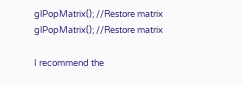glPopMatrix(); //Restore matrix
glPopMatrix(); //Restore matrix

I recommend the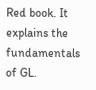Red book. It explains the fundamentals of GL.